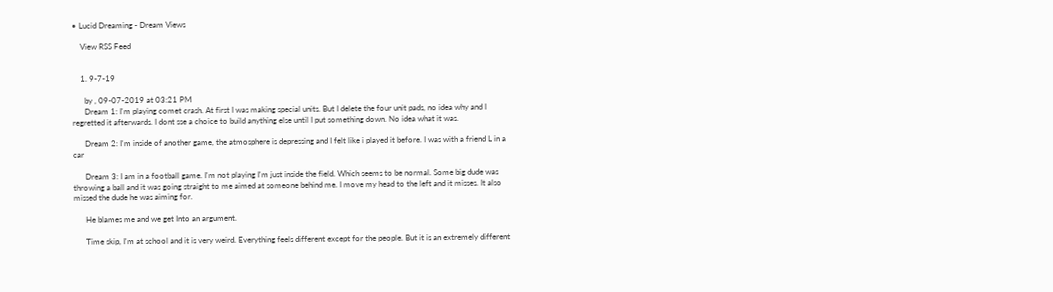• Lucid Dreaming - Dream Views

    View RSS Feed


    1. 9-7-19

      by , 09-07-2019 at 03:21 PM
      Dream 1: I'm playing comet crash. At first I was making special units. But I delete the four unit pads, no idea why and I regretted it afterwards. I dont sse a choice to build anything else until I put something down. No idea what it was.

      Dream 2: I'm inside of another game, the atmosphere is depressing and I felt like i played it before. I was with a friend L in a car

      Dream 3: I am in a football game. I'm not playing I'm just inside the field. Which seems to be normal. Some big dude was throwing a ball and it was going straight to me aimed at someone behind me. I move my head to the left and it misses. It also missed the dude he was aiming for.

      He blames me and we get Into an argument.

      Time skip, I'm at school and it is very weird. Everything feels different except for the people. But it is an extremely different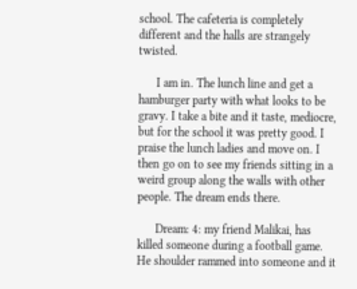school. The cafeteria is completely different and the halls are strangely twisted.

      I am in. The lunch line and get a hamburger party with what looks to be gravy. I take a bite and it taste, mediocre, but for the school it was pretty good. I praise the lunch ladies and move on. I then go on to see my friends sitting in a weird group along the walls with other people. The dream ends there.

      Dream: 4: my friend Malikai, has killed someone during a football game. He shoulder rammed into someone and it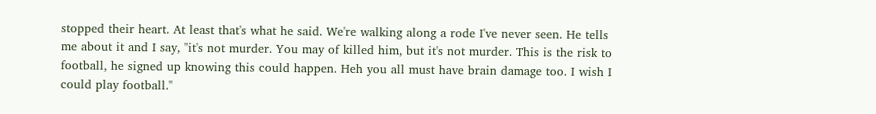stopped their heart. At least that's what he said. We're walking along a rode I've never seen. He tells me about it and I say, "it's not murder. You may of killed him, but it's not murder. This is the risk to football, he signed up knowing this could happen. Heh you all must have brain damage too. I wish I could play football."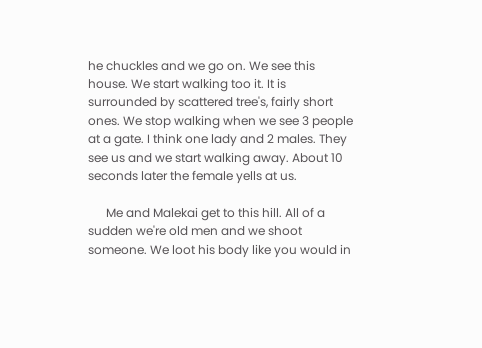he chuckles and we go on. We see this house. We start walking too it. It is surrounded by scattered tree's, fairly short ones. We stop walking when we see 3 people at a gate. I think one lady and 2 males. They see us and we start walking away. About 10 seconds later the female yells at us.

      Me and Malekai get to this hill. All of a sudden we're old men and we shoot someone. We loot his body like you would in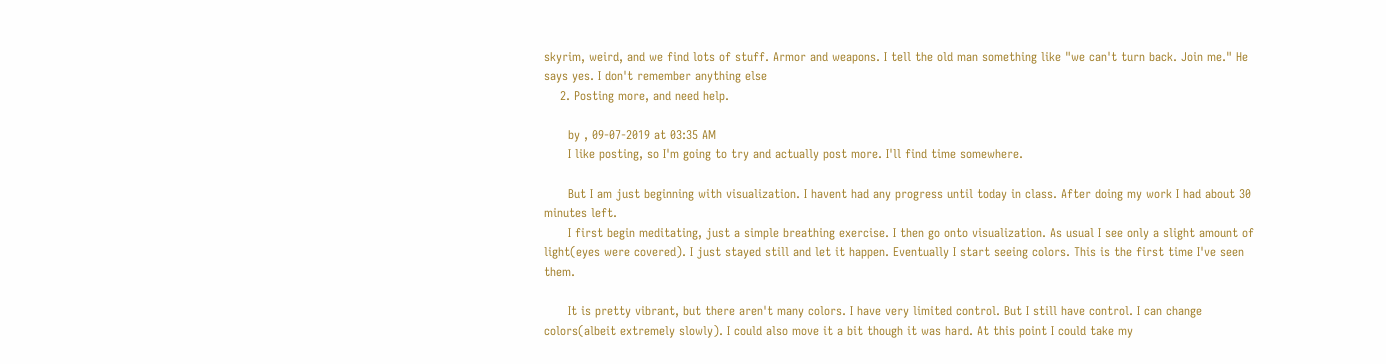skyrim, weird, and we find lots of stuff. Armor and weapons. I tell the old man something like "we can't turn back. Join me." He says yes. I don't remember anything else
    2. Posting more, and need help.

      by , 09-07-2019 at 03:35 AM
      I like posting, so I'm going to try and actually post more. I'll find time somewhere.

      But I am just beginning with visualization. I havent had any progress until today in class. After doing my work I had about 30 minutes left.
      I first begin meditating, just a simple breathing exercise. I then go onto visualization. As usual I see only a slight amount of light(eyes were covered). I just stayed still and let it happen. Eventually I start seeing colors. This is the first time I've seen them.

      It is pretty vibrant, but there aren't many colors. I have very limited control. But I still have control. I can change colors(albeit extremely slowly). I could also move it a bit though it was hard. At this point I could take my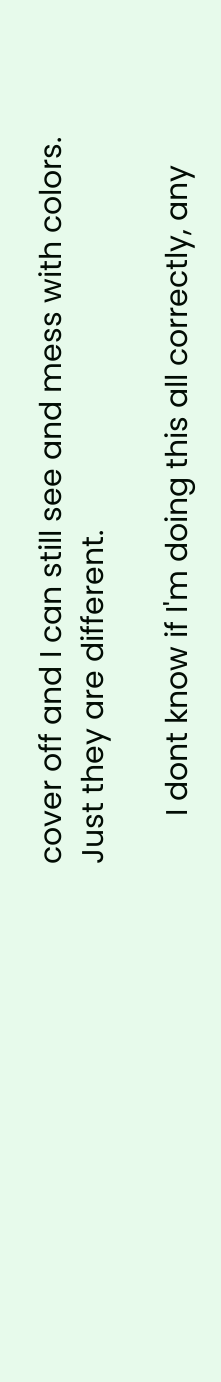cover off and I can still see and mess with colors. Just they are different.

      I dont know if I'm doing this all correctly, any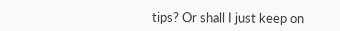tips? Or shall I just keep on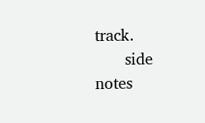track.
      side notes